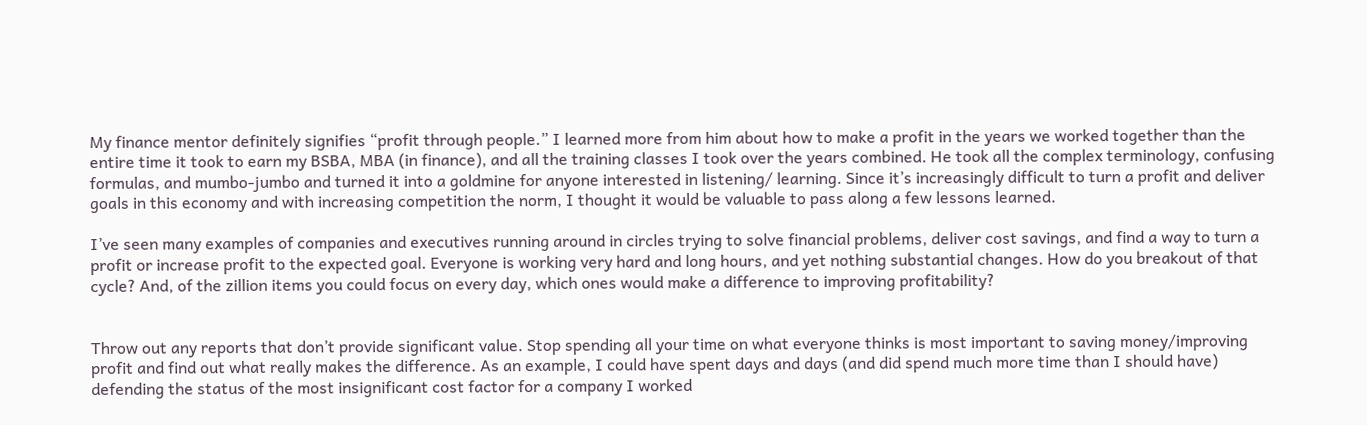My finance mentor definitely signifies “profit through people.” I learned more from him about how to make a profit in the years we worked together than the entire time it took to earn my BSBA, MBA (in finance), and all the training classes I took over the years combined. He took all the complex terminology, confusing formulas, and mumbo-jumbo and turned it into a goldmine for anyone interested in listening/ learning. Since it’s increasingly difficult to turn a profit and deliver goals in this economy and with increasing competition the norm, I thought it would be valuable to pass along a few lessons learned.

I’ve seen many examples of companies and executives running around in circles trying to solve financial problems, deliver cost savings, and find a way to turn a profit or increase profit to the expected goal. Everyone is working very hard and long hours, and yet nothing substantial changes. How do you breakout of that cycle? And, of the zillion items you could focus on every day, which ones would make a difference to improving profitability?


Throw out any reports that don’t provide significant value. Stop spending all your time on what everyone thinks is most important to saving money/improving profit and find out what really makes the difference. As an example, I could have spent days and days (and did spend much more time than I should have) defending the status of the most insignificant cost factor for a company I worked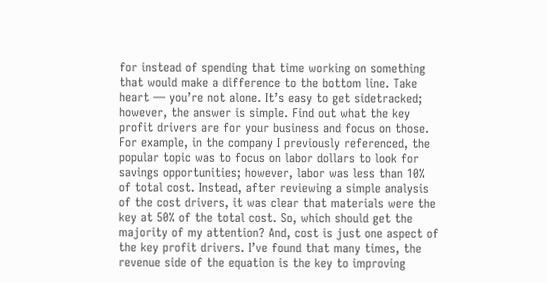for instead of spending that time working on something that would make a difference to the bottom line. Take heart — you’re not alone. It’s easy to get sidetracked; however, the answer is simple. Find out what the key profit drivers are for your business and focus on those. For example, in the company I previously referenced, the popular topic was to focus on labor dollars to look for savings opportunities; however, labor was less than 10% of total cost. Instead, after reviewing a simple analysis of the cost drivers, it was clear that materials were the key at 50% of the total cost. So, which should get the majority of my attention? And, cost is just one aspect of the key profit drivers. I’ve found that many times, the revenue side of the equation is the key to improving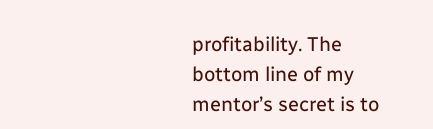profitability. The bottom line of my mentor’s secret is to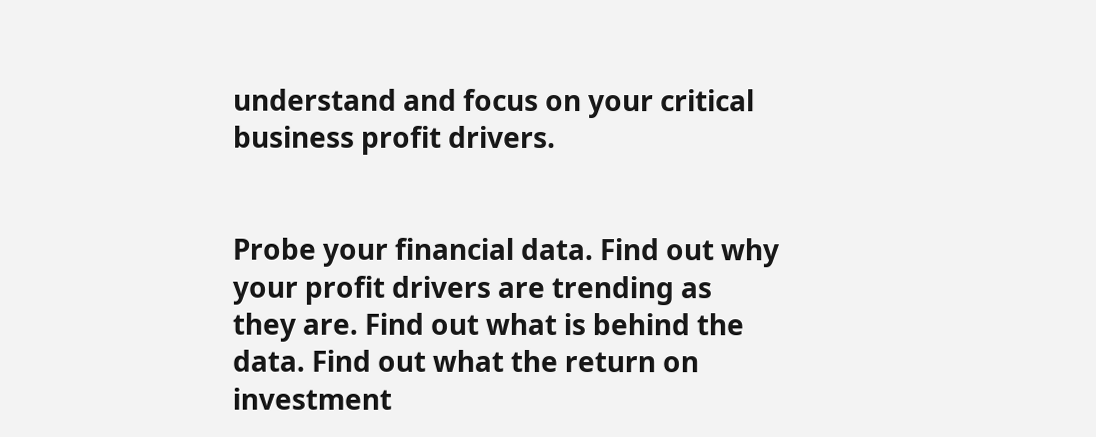understand and focus on your critical business profit drivers.


Probe your financial data. Find out why your profit drivers are trending as they are. Find out what is behind the data. Find out what the return on investment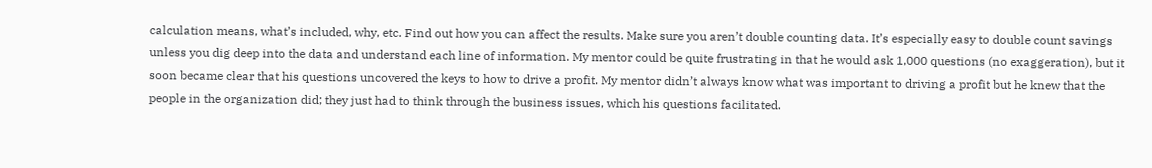calculation means, what’s included, why, etc. Find out how you can affect the results. Make sure you aren’t double counting data. It’s especially easy to double count savings unless you dig deep into the data and understand each line of information. My mentor could be quite frustrating in that he would ask 1,000 questions (no exaggeration), but it soon became clear that his questions uncovered the keys to how to drive a profit. My mentor didn’t always know what was important to driving a profit but he knew that the people in the organization did; they just had to think through the business issues, which his questions facilitated.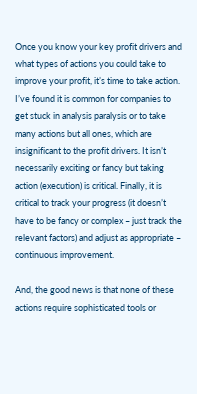Once you know your key profit drivers and what types of actions you could take to improve your profit, it’s time to take action. I’ve found it is common for companies to get stuck in analysis paralysis or to take many actions but all ones, which are insignificant to the profit drivers. It isn’t necessarily exciting or fancy but taking action (execution) is critical. Finally, it is critical to track your progress (it doesn’t have to be fancy or complex – just track the relevant factors) and adjust as appropriate – continuous improvement.

And, the good news is that none of these actions require sophisticated tools or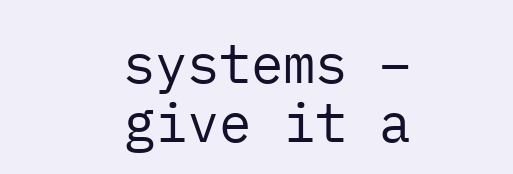systems – give it a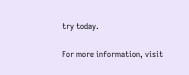try today.

For more information, visit